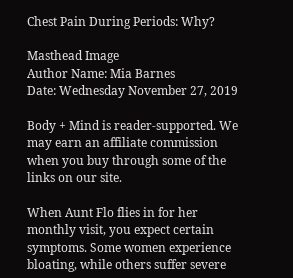Chest Pain During Periods: Why?

Masthead Image
Author Name: Mia Barnes
Date: Wednesday November 27, 2019

Body + Mind is reader-supported. We may earn an affiliate commission when you buy through some of the links on our site.

When Aunt Flo flies in for her monthly visit, you expect certain symptoms. Some women experience bloating, while others suffer severe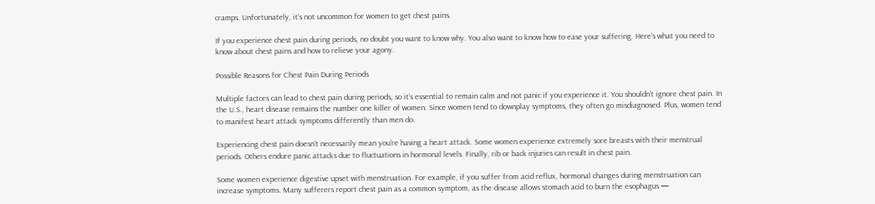cramps. Unfortunately, it’s not uncommon for women to get chest pains.

If you experience chest pain during periods, no doubt you want to know why. You also want to know how to ease your suffering. Here’s what you need to know about chest pains and how to relieve your agony.

Possible Reasons for Chest Pain During Periods

Multiple factors can lead to chest pain during periods, so it’s essential to remain calm and not panic if you experience it. You shouldn’t ignore chest pain. In the U.S., heart disease remains the number one killer of women. Since women tend to downplay symptoms, they often go misdiagnosed. Plus, women tend to manifest heart attack symptoms differently than men do.

Experiencing chest pain doesn’t necessarily mean you’re having a heart attack. Some women experience extremely sore breasts with their menstrual periods. Others endure panic attacks due to fluctuations in hormonal levels. Finally, rib or back injuries can result in chest pain.

Some women experience digestive upset with menstruation. For example, if you suffer from acid reflux, hormonal changes during menstruation can increase symptoms. Many sufferers report chest pain as a common symptom, as the disease allows stomach acid to burn the esophagus —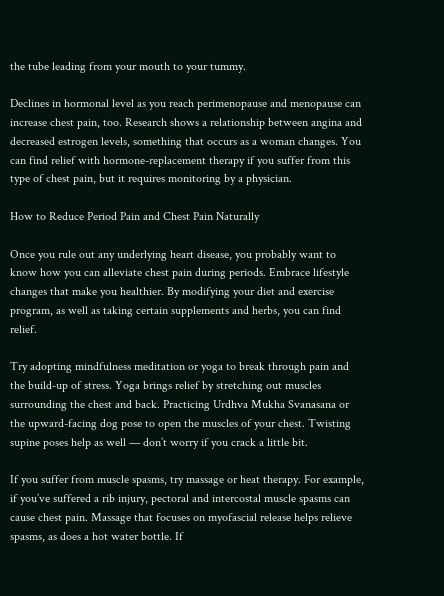the tube leading from your mouth to your tummy.

Declines in hormonal level as you reach perimenopause and menopause can increase chest pain, too. Research shows a relationship between angina and decreased estrogen levels, something that occurs as a woman changes. You can find relief with hormone-replacement therapy if you suffer from this type of chest pain, but it requires monitoring by a physician.

How to Reduce Period Pain and Chest Pain Naturally

Once you rule out any underlying heart disease, you probably want to know how you can alleviate chest pain during periods. Embrace lifestyle changes that make you healthier. By modifying your diet and exercise program, as well as taking certain supplements and herbs, you can find relief.

Try adopting mindfulness meditation or yoga to break through pain and the build-up of stress. Yoga brings relief by stretching out muscles surrounding the chest and back. Practicing Urdhva Mukha Svanasana or the upward-facing dog pose to open the muscles of your chest. Twisting supine poses help as well — don’t worry if you crack a little bit.

If you suffer from muscle spasms, try massage or heat therapy. For example, if you’ve suffered a rib injury, pectoral and intercostal muscle spasms can cause chest pain. Massage that focuses on myofascial release helps relieve spasms, as does a hot water bottle. If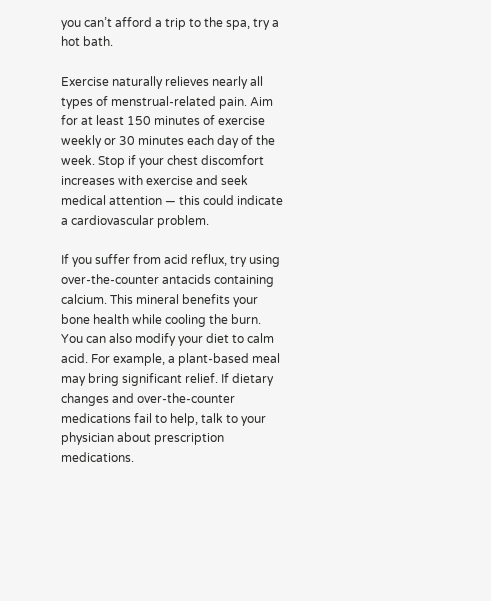you can’t afford a trip to the spa, try a hot bath.

Exercise naturally relieves nearly all types of menstrual-related pain. Aim for at least 150 minutes of exercise weekly or 30 minutes each day of the week. Stop if your chest discomfort increases with exercise and seek medical attention — this could indicate a cardiovascular problem.

If you suffer from acid reflux, try using over-the-counter antacids containing calcium. This mineral benefits your bone health while cooling the burn. You can also modify your diet to calm acid. For example, a plant-based meal may bring significant relief. If dietary changes and over-the-counter medications fail to help, talk to your physician about prescription medications.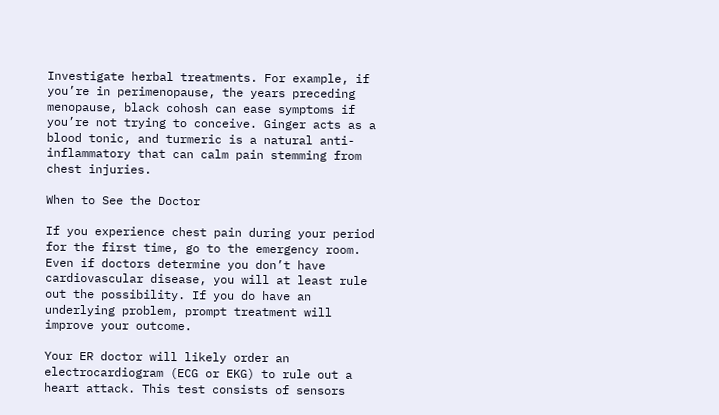Investigate herbal treatments. For example, if you’re in perimenopause, the years preceding menopause, black cohosh can ease symptoms if you’re not trying to conceive. Ginger acts as a blood tonic, and turmeric is a natural anti-inflammatory that can calm pain stemming from chest injuries.

When to See the Doctor

If you experience chest pain during your period for the first time, go to the emergency room. Even if doctors determine you don’t have cardiovascular disease, you will at least rule out the possibility. If you do have an underlying problem, prompt treatment will improve your outcome.

Your ER doctor will likely order an electrocardiogram (ECG or EKG) to rule out a heart attack. This test consists of sensors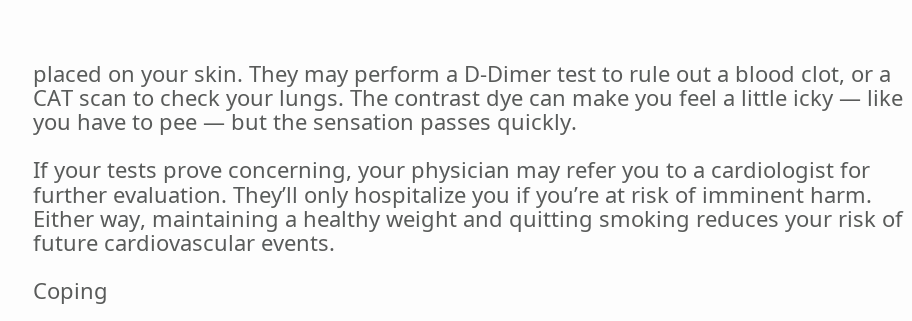placed on your skin. They may perform a D-Dimer test to rule out a blood clot, or a CAT scan to check your lungs. The contrast dye can make you feel a little icky — like you have to pee — but the sensation passes quickly.

If your tests prove concerning, your physician may refer you to a cardiologist for further evaluation. They’ll only hospitalize you if you’re at risk of imminent harm. Either way, maintaining a healthy weight and quitting smoking reduces your risk of future cardiovascular events.

Coping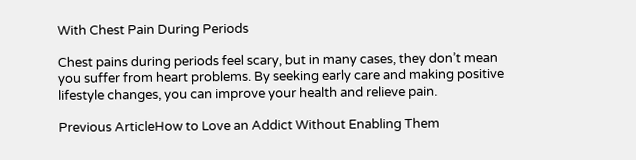With Chest Pain During Periods

Chest pains during periods feel scary, but in many cases, they don’t mean you suffer from heart problems. By seeking early care and making positive lifestyle changes, you can improve your health and relieve pain.

Previous ArticleHow to Love an Addict Without Enabling Them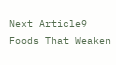Next Article9 Foods That Weaken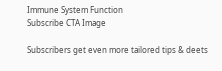Immune System Function
Subscribe CTA Image

Subscribers get even more tailored tips & deets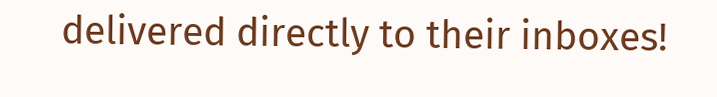delivered directly to their inboxes!